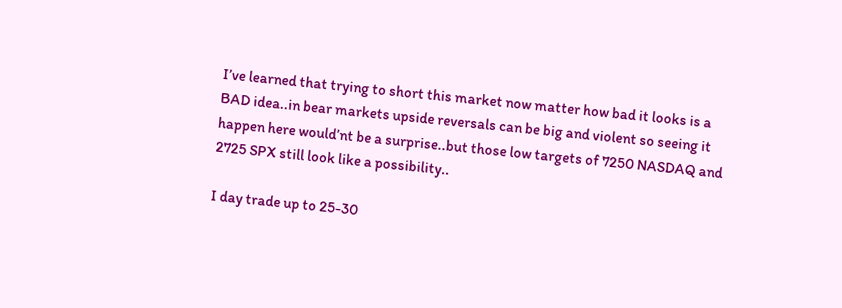I’ve learned that trying to short this market now matter how bad it looks is a BAD idea..in bear markets upside reversals can be big and violent so seeing it happen here would’nt be a surprise..but those low targets of 7250 NASDAQ and 2725 SPX still look like a possibility..

I day trade up to 25-30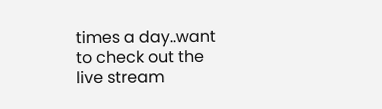times a day..want to check out the live stream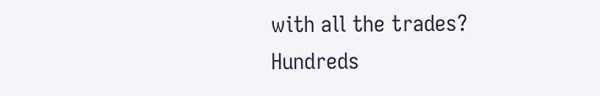with all the trades? Hundreds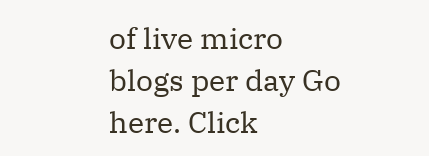of live micro blogs per day Go here. Click